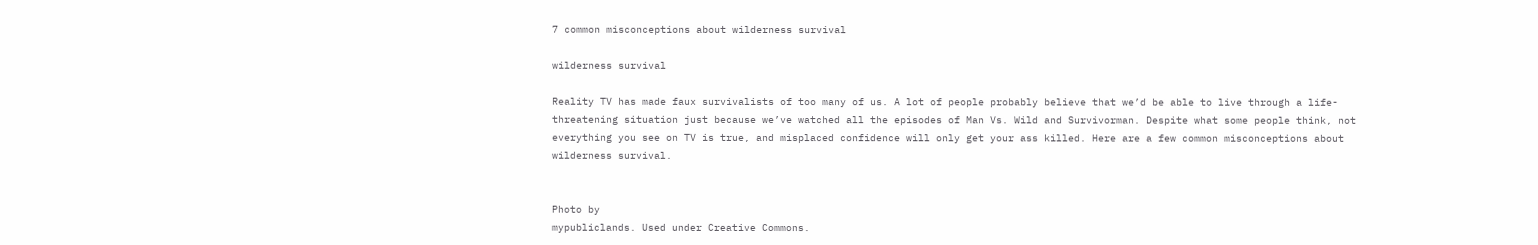7 common misconceptions about wilderness survival

wilderness survival

Reality TV has made faux survivalists of too many of us. A lot of people probably believe that we’d be able to live through a life-threatening situation just because we’ve watched all the episodes of Man Vs. Wild and Survivorman. Despite what some people think, not everything you see on TV is true, and misplaced confidence will only get your ass killed. Here are a few common misconceptions about wilderness survival.


Photo by
mypubliclands. Used under Creative Commons.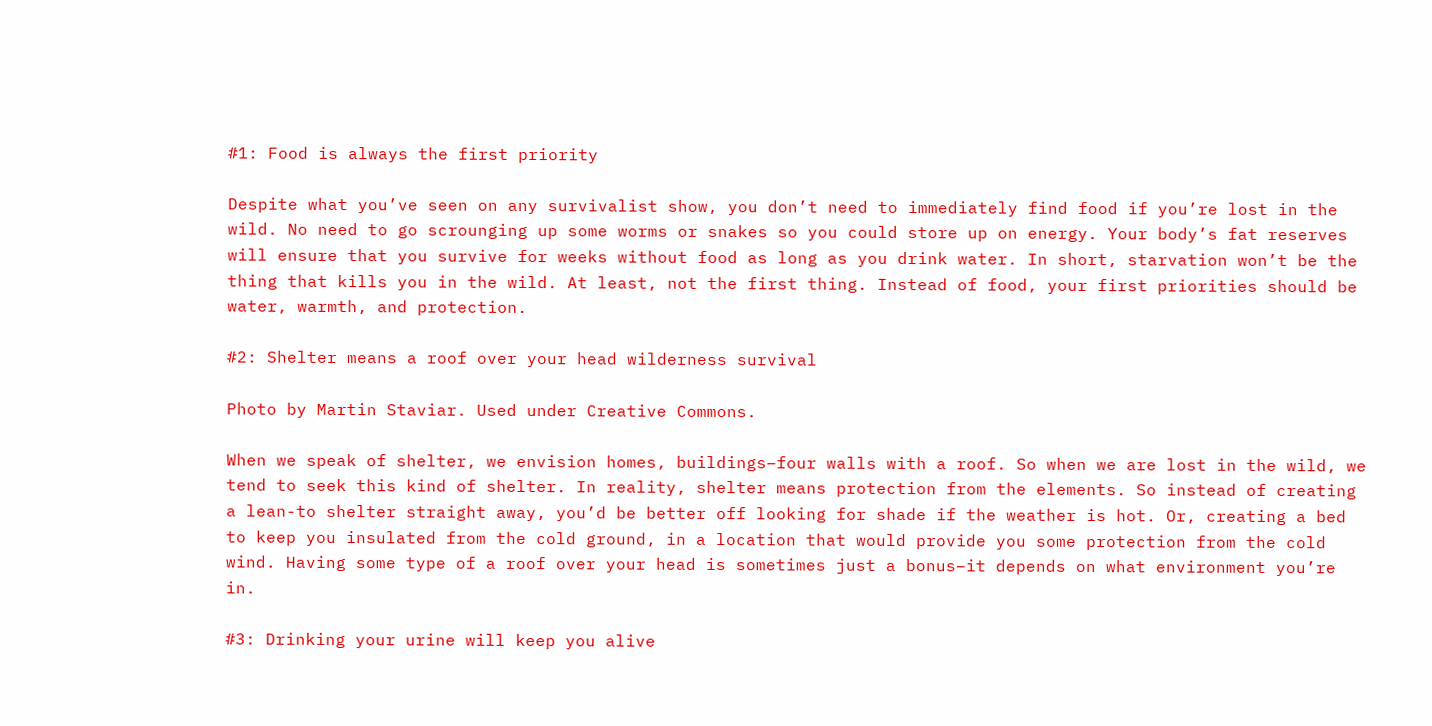#1: Food is always the first priority

Despite what you’ve seen on any survivalist show, you don’t need to immediately find food if you’re lost in the wild. No need to go scrounging up some worms or snakes so you could store up on energy. Your body’s fat reserves will ensure that you survive for weeks without food as long as you drink water. In short, starvation won’t be the thing that kills you in the wild. At least, not the first thing. Instead of food, your first priorities should be water, warmth, and protection.

#2: Shelter means a roof over your head wilderness survival

Photo by Martin Staviar. Used under Creative Commons.

When we speak of shelter, we envision homes, buildings–four walls with a roof. So when we are lost in the wild, we tend to seek this kind of shelter. In reality, shelter means protection from the elements. So instead of creating a lean-to shelter straight away, you’d be better off looking for shade if the weather is hot. Or, creating a bed to keep you insulated from the cold ground, in a location that would provide you some protection from the cold wind. Having some type of a roof over your head is sometimes just a bonus–it depends on what environment you’re in.

#3: Drinking your urine will keep you alive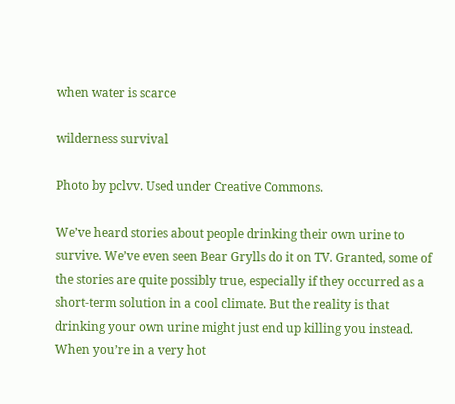when water is scarce

wilderness survival

Photo by pclvv. Used under Creative Commons.

We’ve heard stories about people drinking their own urine to survive. We’ve even seen Bear Grylls do it on TV. Granted, some of the stories are quite possibly true, especially if they occurred as a short-term solution in a cool climate. But the reality is that drinking your own urine might just end up killing you instead. When you’re in a very hot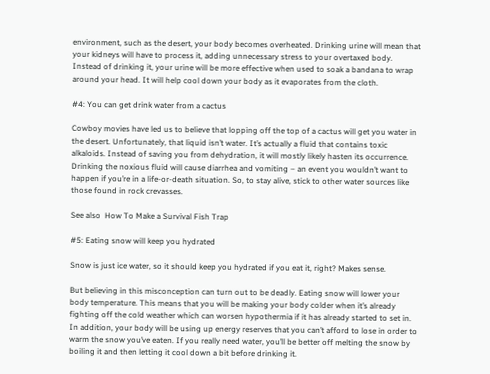environment, such as the desert, your body becomes overheated. Drinking urine will mean that your kidneys will have to process it, adding unnecessary stress to your overtaxed body. Instead of drinking it, your urine will be more effective when used to soak a bandana to wrap around your head. It will help cool down your body as it evaporates from the cloth.

#4: You can get drink water from a cactus

Cowboy movies have led us to believe that lopping off the top of a cactus will get you water in the desert. Unfortunately, that liquid isn’t water. It’s actually a fluid that contains toxic alkaloids. Instead of saving you from dehydration, it will mostly likely hasten its occurrence. Drinking the noxious fluid will cause diarrhea and vomiting – an event you wouldn’t want to happen if you’re in a life-or-death situation. So, to stay alive, stick to other water sources like those found in rock crevasses.

See also  How To Make a Survival Fish Trap

#5: Eating snow will keep you hydrated

Snow is just ice water, so it should keep you hydrated if you eat it, right? Makes sense.

But believing in this misconception can turn out to be deadly. Eating snow will lower your body temperature. This means that you will be making your body colder when it’s already fighting off the cold weather which can worsen hypothermia if it has already started to set in. In addition, your body will be using up energy reserves that you can’t afford to lose in order to warm the snow you’ve eaten. If you really need water, you’ll be better off melting the snow by boiling it and then letting it cool down a bit before drinking it.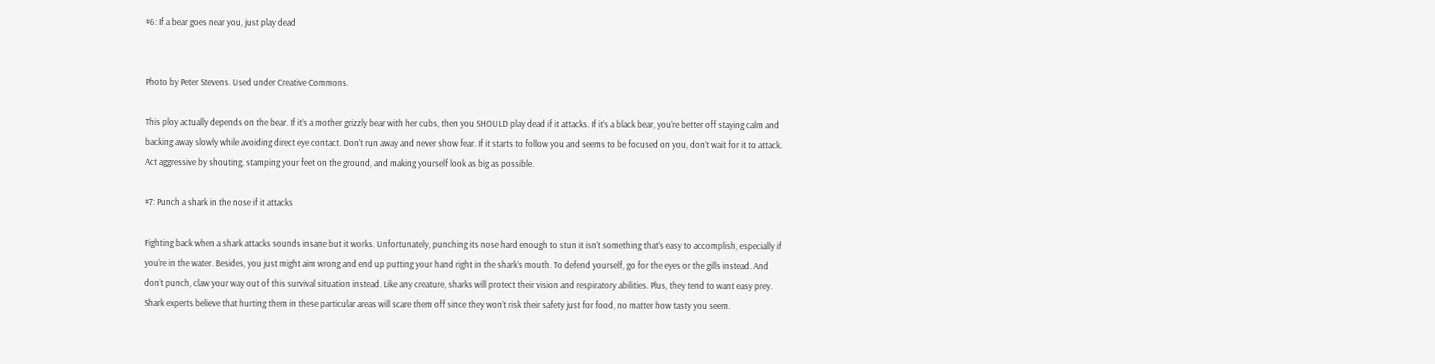#6: If a bear goes near you, just play dead


Photo by Peter Stevens. Used under Creative Commons.

This ploy actually depends on the bear. If it’s a mother grizzly bear with her cubs, then you SHOULD play dead if it attacks. If it’s a black bear, you’re better off staying calm and backing away slowly while avoiding direct eye contact. Don’t run away and never show fear. If it starts to follow you and seems to be focused on you, don’t wait for it to attack. Act aggressive by shouting, stamping your feet on the ground, and making yourself look as big as possible.

#7: Punch a shark in the nose if it attacks

Fighting back when a shark attacks sounds insane but it works. Unfortunately, punching its nose hard enough to stun it isn’t something that’s easy to accomplish, especially if you’re in the water. Besides, you just might aim wrong and end up putting your hand right in the shark’s mouth. To defend yourself, go for the eyes or the gills instead. And don’t punch, claw your way out of this survival situation instead. Like any creature, sharks will protect their vision and respiratory abilities. Plus, they tend to want easy prey. Shark experts believe that hurting them in these particular areas will scare them off since they won’t risk their safety just for food, no matter how tasty you seem.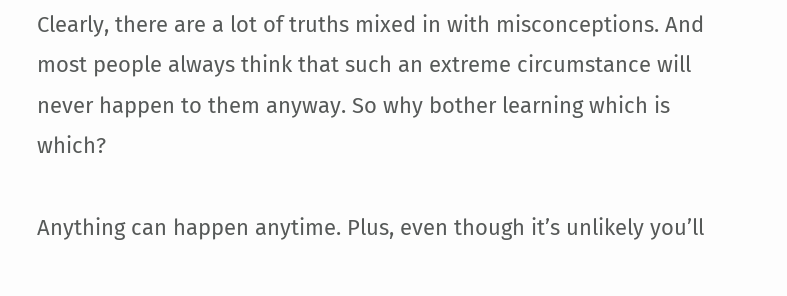Clearly, there are a lot of truths mixed in with misconceptions. And most people always think that such an extreme circumstance will never happen to them anyway. So why bother learning which is which?

Anything can happen anytime. Plus, even though it’s unlikely you’ll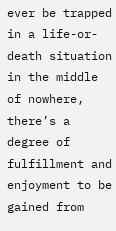ever be trapped in a life-or-death situation in the middle of nowhere, there’s a degree of fulfillment and enjoyment to be gained from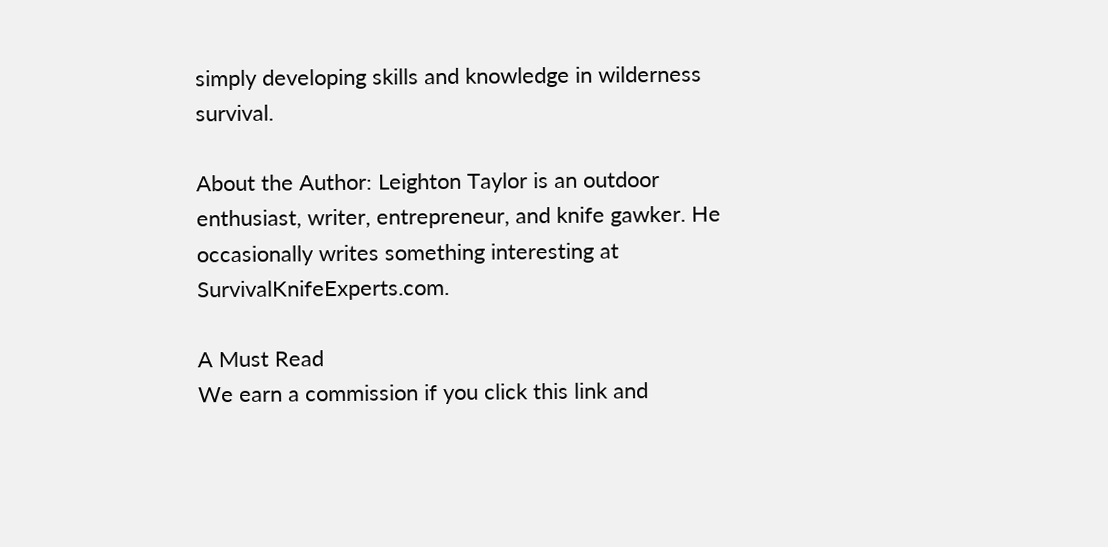simply developing skills and knowledge in wilderness survival.

About the Author: Leighton Taylor is an outdoor enthusiast, writer, entrepreneur, and knife gawker. He occasionally writes something interesting at SurvivalKnifeExperts.com.

A Must Read
We earn a commission if you click this link and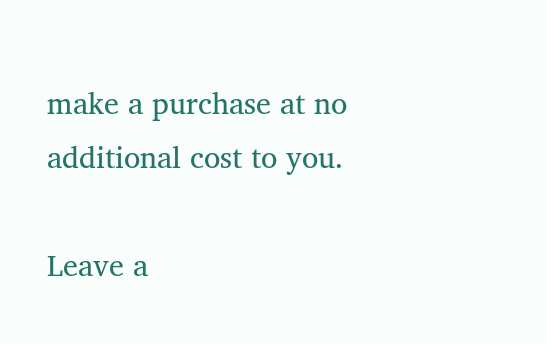make a purchase at no additional cost to you.

Leave a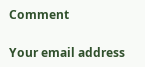Comment

Your email address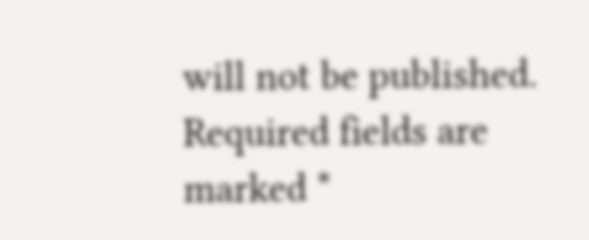will not be published. Required fields are marked *